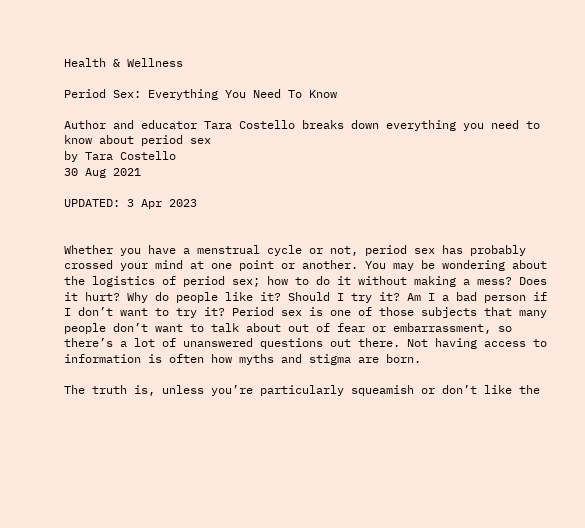Health & Wellness

Period Sex: Everything You Need To Know

Author and educator Tara Costello breaks down everything you need to know about period sex
by Tara Costello
30 Aug 2021

UPDATED: 3 Apr 2023


Whether you have a menstrual cycle or not, period sex has probably crossed your mind at one point or another. You may be wondering about the logistics of period sex; how to do it without making a mess? Does it hurt? Why do people like it? Should I try it? Am I a bad person if I don’t want to try it? Period sex is one of those subjects that many people don’t want to talk about out of fear or embarrassment, so there’s a lot of unanswered questions out there. Not having access to information is often how myths and stigma are born.

The truth is, unless you’re particularly squeamish or don’t like the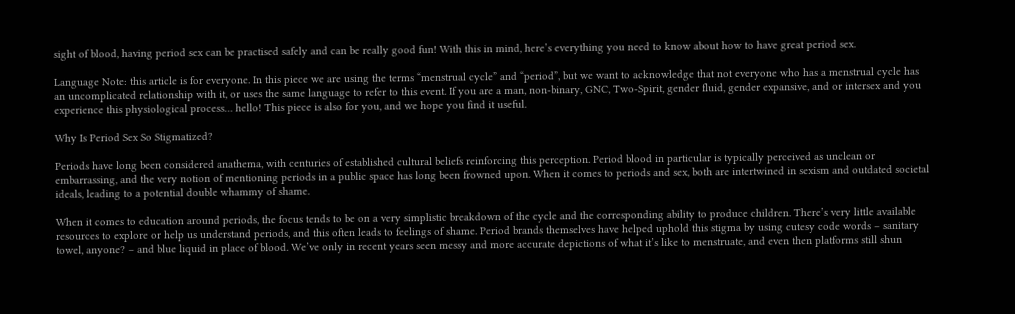sight of blood, having period sex can be practised safely and can be really good fun! With this in mind, here’s everything you need to know about how to have great period sex.

Language Note: this article is for everyone. In this piece we are using the terms “menstrual cycle” and “period”, but we want to acknowledge that not everyone who has a menstrual cycle has an uncomplicated relationship with it, or uses the same language to refer to this event. If you are a man, non-binary, GNC, Two-Spirit, gender fluid, gender expansive, and or intersex and you experience this physiological process… hello! This piece is also for you, and we hope you find it useful.

Why Is Period Sex So Stigmatized?

Periods have long been considered anathema, with centuries of established cultural beliefs reinforcing this perception. Period blood in particular is typically perceived as unclean or embarrassing, and the very notion of mentioning periods in a public space has long been frowned upon. When it comes to periods and sex, both are intertwined in sexism and outdated societal ideals, leading to a potential double whammy of shame.

When it comes to education around periods, the focus tends to be on a very simplistic breakdown of the cycle and the corresponding ability to produce children. There’s very little available resources to explore or help us understand periods, and this often leads to feelings of shame. Period brands themselves have helped uphold this stigma by using cutesy code words – sanitary towel, anyone? – and blue liquid in place of blood. We’ve only in recent years seen messy and more accurate depictions of what it’s like to menstruate, and even then platforms still shun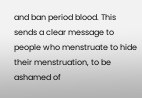and ban period blood. This sends a clear message to people who menstruate to hide their menstruation, to be ashamed of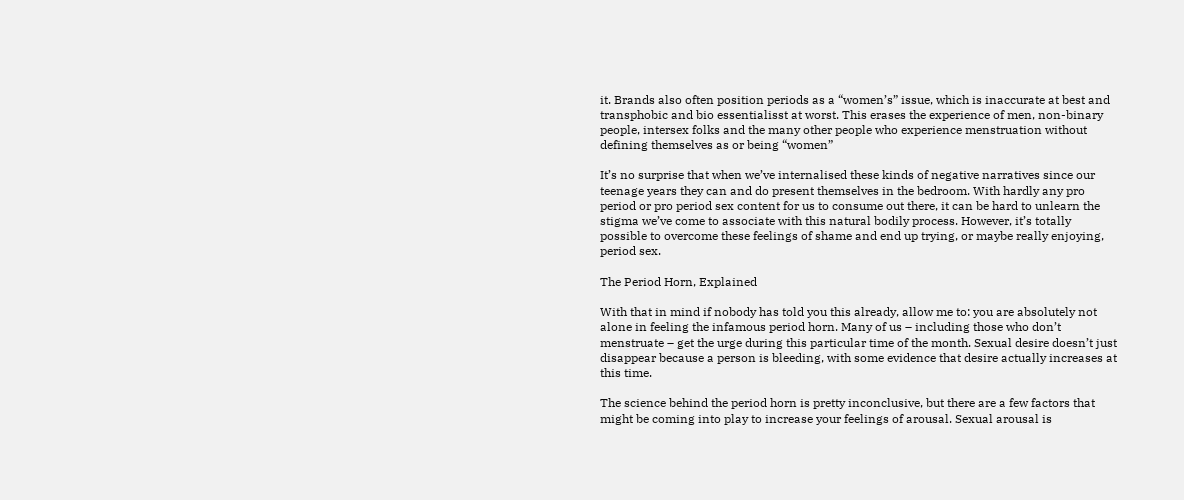it. Brands also often position periods as a “women’s” issue, which is inaccurate at best and transphobic and bio essentialisst at worst. This erases the experience of men, non-binary people, intersex folks and the many other people who experience menstruation without defining themselves as or being “women”

It’s no surprise that when we’ve internalised these kinds of negative narratives since our teenage years they can and do present themselves in the bedroom. With hardly any pro period or pro period sex content for us to consume out there, it can be hard to unlearn the stigma we’ve come to associate with this natural bodily process. However, it’s totally possible to overcome these feelings of shame and end up trying, or maybe really enjoying, period sex.

The Period Horn, Explained

With that in mind if nobody has told you this already, allow me to: you are absolutely not alone in feeling the infamous period horn. Many of us – including those who don’t menstruate – get the urge during this particular time of the month. Sexual desire doesn’t just disappear because a person is bleeding, with some evidence that desire actually increases at this time.

The science behind the period horn is pretty inconclusive, but there are a few factors that might be coming into play to increase your feelings of arousal. Sexual arousal is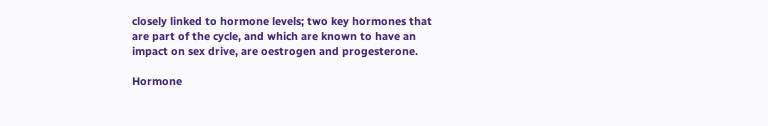closely linked to hormone levels; two key hormones that are part of the cycle, and which are known to have an impact on sex drive, are oestrogen and progesterone.

Hormone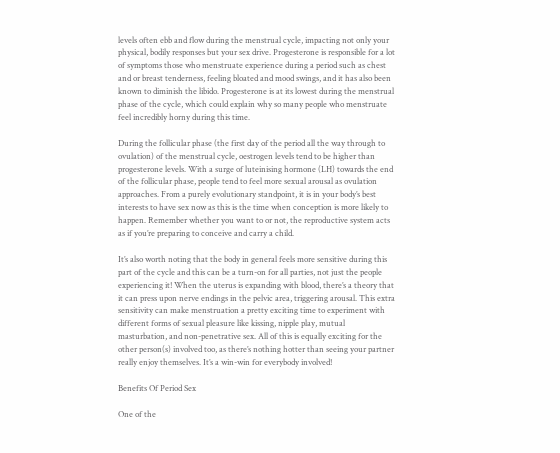levels often ebb and flow during the menstrual cycle, impacting not only your physical, bodily responses but your sex drive. Progesterone is responsible for a lot of symptoms those who menstruate experience during a period such as chest and or breast tenderness, feeling bloated and mood swings, and it has also been known to diminish the libido. Progesterone is at its lowest during the menstrual phase of the cycle, which could explain why so many people who menstruate feel incredibly horny during this time.

During the follicular phase (the first day of the period all the way through to ovulation) of the menstrual cycle, oestrogen levels tend to be higher than progesterone levels. With a surge of luteinising hormone (LH) towards the end of the follicular phase, people tend to feel more sexual arousal as ovulation approaches. From a purely evolutionary standpoint, it is in your body’s best interests to have sex now as this is the time when conception is more likely to happen. Remember whether you want to or not, the reproductive system acts as if you’re preparing to conceive and carry a child.

It’s also worth noting that the body in general feels more sensitive during this part of the cycle and this can be a turn-on for all parties, not just the people experiencing it! When the uterus is expanding with blood, there’s a theory that it can press upon nerve endings in the pelvic area, triggering arousal. This extra sensitivity can make menstruation a pretty exciting time to experiment with different forms of sexual pleasure like kissing, nipple play, mutual masturbation, and non-penetrative sex. All of this is equally exciting for the other person(s) involved too, as there’s nothing hotter than seeing your partner really enjoy themselves. It’s a win-win for everybody involved!

Benefits Of Period Sex

One of the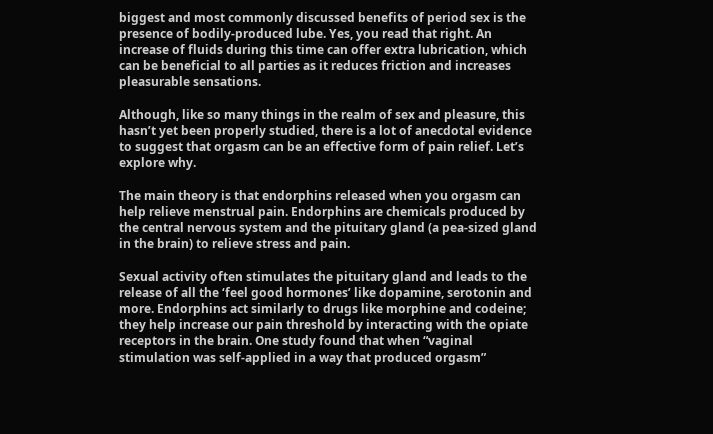biggest and most commonly discussed benefits of period sex is the presence of bodily-produced lube. Yes, you read that right. An increase of fluids during this time can offer extra lubrication, which can be beneficial to all parties as it reduces friction and increases pleasurable sensations.

Although, like so many things in the realm of sex and pleasure, this hasn’t yet been properly studied, there is a lot of anecdotal evidence to suggest that orgasm can be an effective form of pain relief. Let’s explore why.

The main theory is that endorphins released when you orgasm can help relieve menstrual pain. Endorphins are chemicals produced by the central nervous system and the pituitary gland (a pea-sized gland in the brain) to relieve stress and pain.

Sexual activity often stimulates the pituitary gland and leads to the release of all the ‘feel good hormones’ like dopamine, serotonin and more. Endorphins act similarly to drugs like morphine and codeine; they help increase our pain threshold by interacting with the opiate receptors in the brain. One study found that when “vaginal stimulation was self-applied in a way that produced orgasm”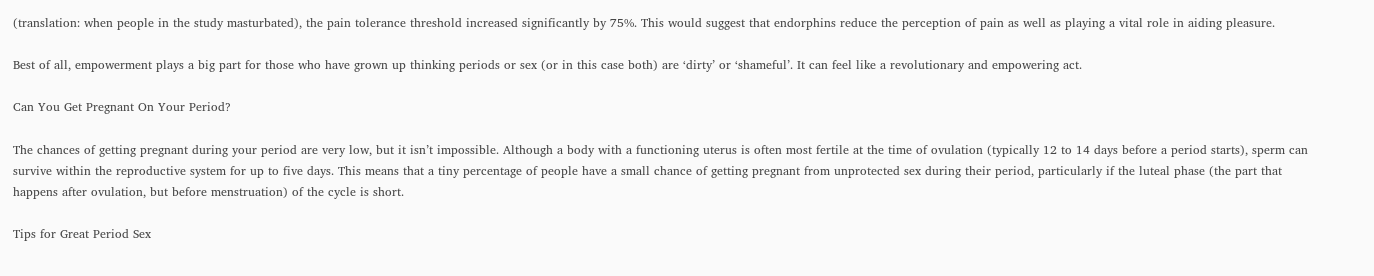(translation: when people in the study masturbated), the pain tolerance threshold increased significantly by 75%. This would suggest that endorphins reduce the perception of pain as well as playing a vital role in aiding pleasure.

Best of all, empowerment plays a big part for those who have grown up thinking periods or sex (or in this case both) are ‘dirty’ or ‘shameful’. It can feel like a revolutionary and empowering act.

Can You Get Pregnant On Your Period?

The chances of getting pregnant during your period are very low, but it isn’t impossible. Although a body with a functioning uterus is often most fertile at the time of ovulation (typically 12 to 14 days before a period starts), sperm can survive within the reproductive system for up to five days. This means that a tiny percentage of people have a small chance of getting pregnant from unprotected sex during their period, particularly if the luteal phase (the part that happens after ovulation, but before menstruation) of the cycle is short.

Tips for Great Period Sex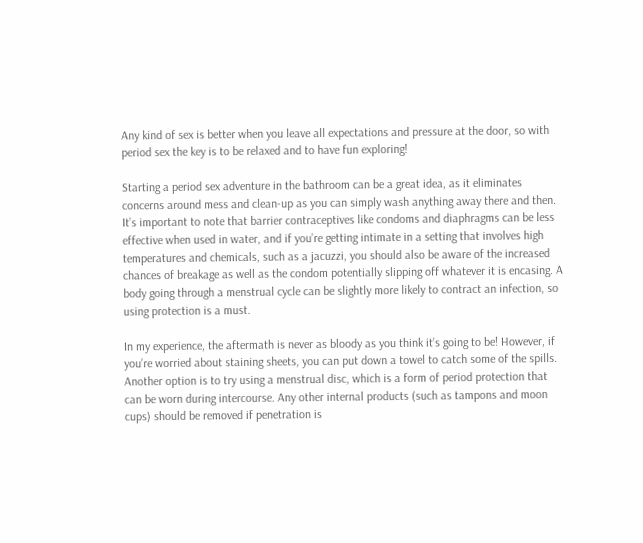Any kind of sex is better when you leave all expectations and pressure at the door, so with period sex the key is to be relaxed and to have fun exploring!

Starting a period sex adventure in the bathroom can be a great idea, as it eliminates concerns around mess and clean-up as you can simply wash anything away there and then. It’s important to note that barrier contraceptives like condoms and diaphragms can be less effective when used in water, and if you’re getting intimate in a setting that involves high temperatures and chemicals, such as a jacuzzi, you should also be aware of the increased chances of breakage as well as the condom potentially slipping off whatever it is encasing. A body going through a menstrual cycle can be slightly more likely to contract an infection, so using protection is a must.

In my experience, the aftermath is never as bloody as you think it’s going to be! However, if you’re worried about staining sheets, you can put down a towel to catch some of the spills. Another option is to try using a menstrual disc, which is a form of period protection that can be worn during intercourse. Any other internal products (such as tampons and moon cups) should be removed if penetration is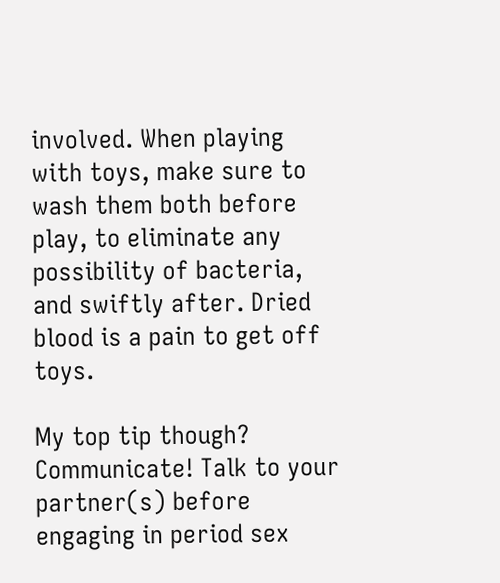involved. When playing with toys, make sure to wash them both before play, to eliminate any possibility of bacteria, and swiftly after. Dried blood is a pain to get off toys.

My top tip though? Communicate! Talk to your partner(s) before engaging in period sex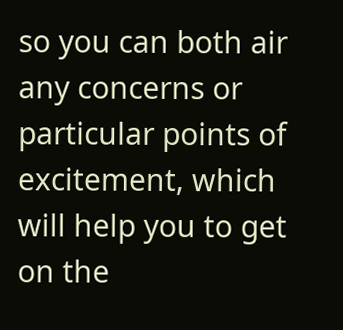so you can both air any concerns or particular points of excitement, which will help you to get on the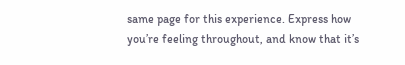same page for this experience. Express how you’re feeling throughout, and know that it’s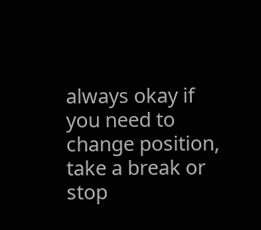always okay if you need to change position, take a break or stop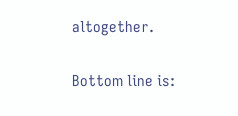altogether.

Bottom line is: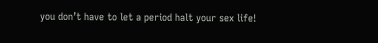you don’t have to let a period halt your sex life!